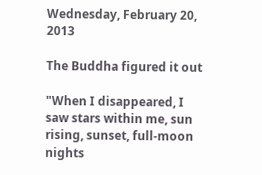Wednesday, February 20, 2013

The Buddha figured it out

"When I disappeared, I saw stars within me, sun rising, sunset, full-moon nights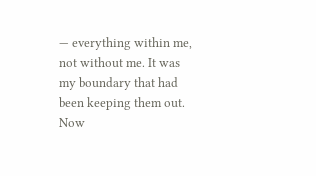— everything within me, not without me. It was my boundary that had been keeping them out. Now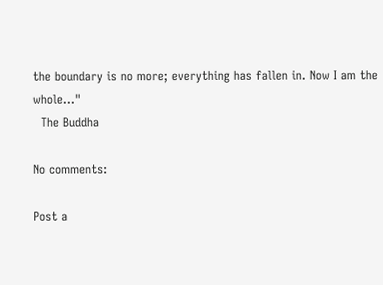the boundary is no more; everything has fallen in. Now I am the whole..."
  The Buddha

No comments:

Post a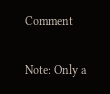Comment

Note: Only a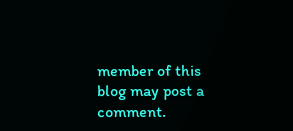member of this blog may post a comment.